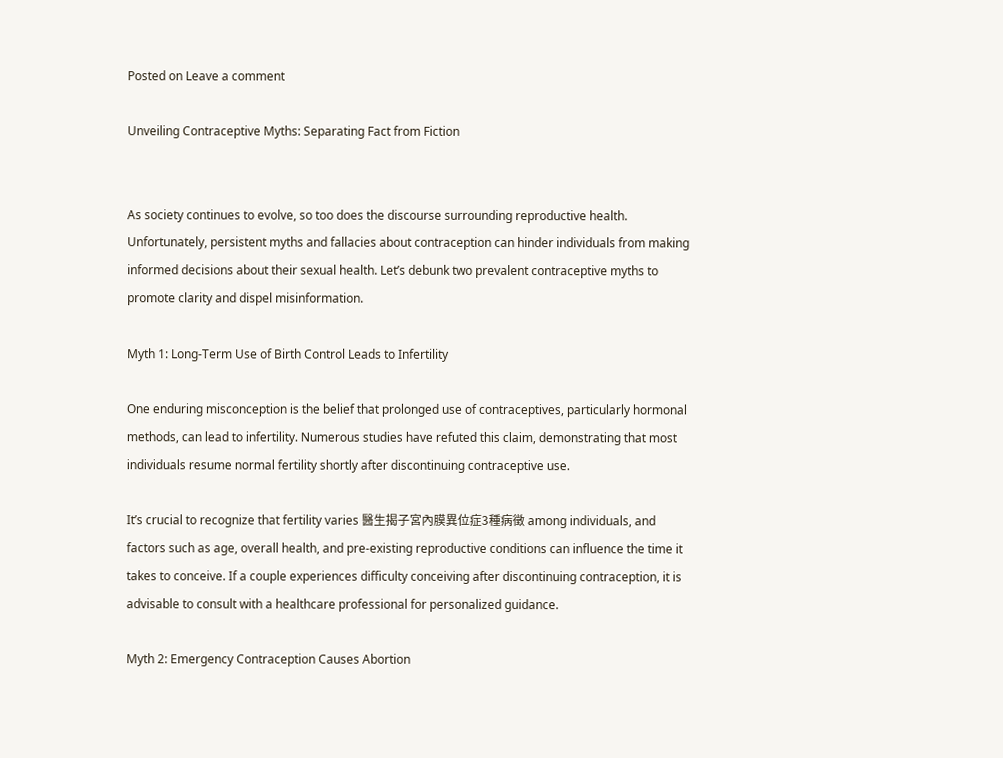Posted on Leave a comment

Unveiling Contraceptive Myths: Separating Fact from Fiction


As society continues to evolve, so too does the discourse surrounding reproductive health. Unfortunately, persistent myths and fallacies about contraception can hinder individuals from making informed decisions about their sexual health. Let’s debunk two prevalent contraceptive myths to promote clarity and dispel misinformation.

Myth 1: Long-Term Use of Birth Control Leads to Infertility

One enduring misconception is the belief that prolonged use of contraceptives, particularly hormonal methods, can lead to infertility. Numerous studies have refuted this claim, demonstrating that most individuals resume normal fertility shortly after discontinuing contraceptive use.

It’s crucial to recognize that fertility varies 醫生揭子宮內膜異位症3種病徵 among individuals, and factors such as age, overall health, and pre-existing reproductive conditions can influence the time it takes to conceive. If a couple experiences difficulty conceiving after discontinuing contraception, it is advisable to consult with a healthcare professional for personalized guidance.

Myth 2: Emergency Contraception Causes Abortion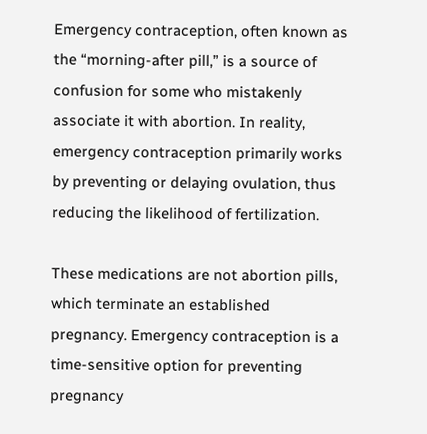Emergency contraception, often known as the “morning-after pill,” is a source of confusion for some who mistakenly associate it with abortion. In reality, emergency contraception primarily works by preventing or delaying ovulation, thus reducing the likelihood of fertilization.

These medications are not abortion pills, which terminate an established pregnancy. Emergency contraception is a time-sensitive option for preventing pregnancy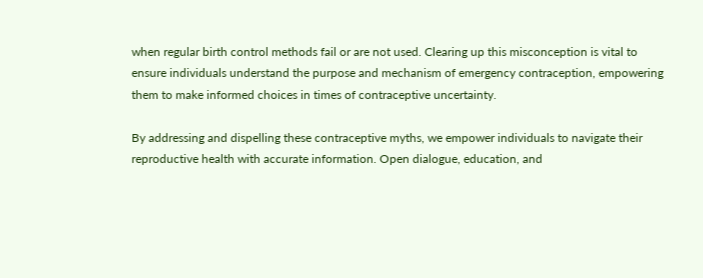when regular birth control methods fail or are not used. Clearing up this misconception is vital to ensure individuals understand the purpose and mechanism of emergency contraception, empowering them to make informed choices in times of contraceptive uncertainty.

By addressing and dispelling these contraceptive myths, we empower individuals to navigate their reproductive health with accurate information. Open dialogue, education, and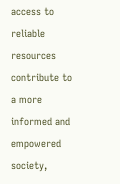access to reliable resources contribute to a more informed and empowered society,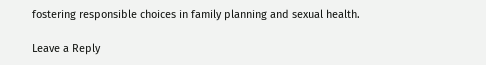fostering responsible choices in family planning and sexual health.

Leave a Reply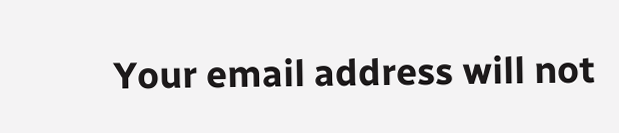Your email address will not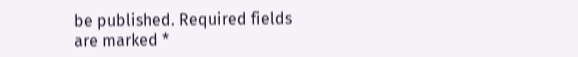be published. Required fields are marked *